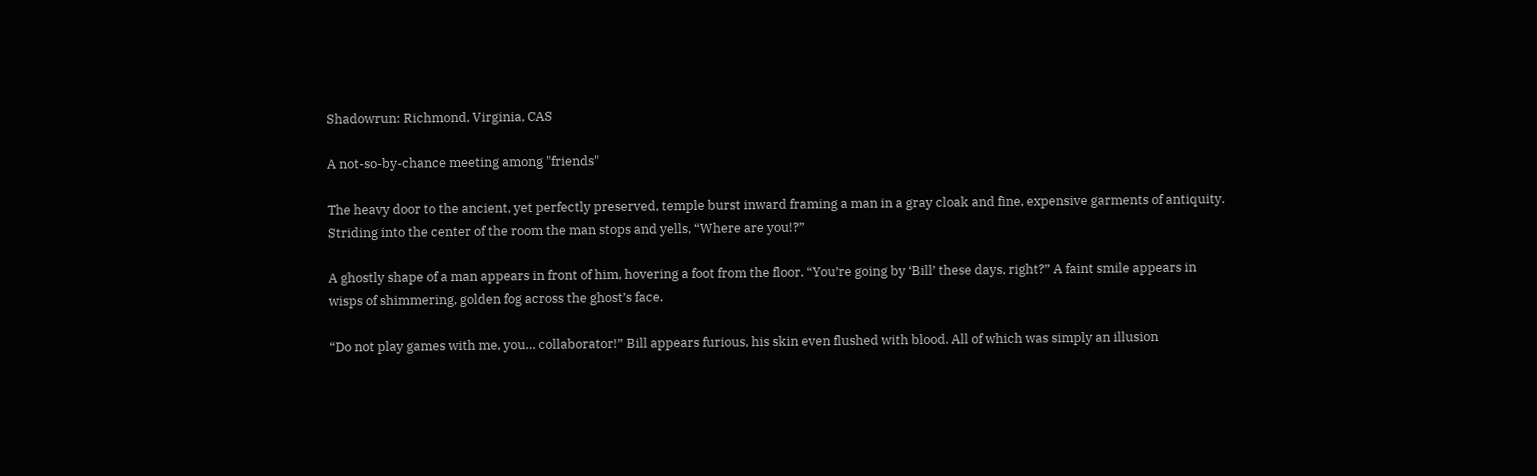Shadowrun: Richmond, Virginia, CAS

A not-so-by-chance meeting among "friends"

The heavy door to the ancient, yet perfectly preserved, temple burst inward framing a man in a gray cloak and fine, expensive garments of antiquity. Striding into the center of the room the man stops and yells, “Where are you!?”

A ghostly shape of a man appears in front of him, hovering a foot from the floor. “You’re going by ‘Bill’ these days, right?” A faint smile appears in wisps of shimmering, golden fog across the ghost’s face.

“Do not play games with me, you… collaborator!” Bill appears furious, his skin even flushed with blood. All of which was simply an illusion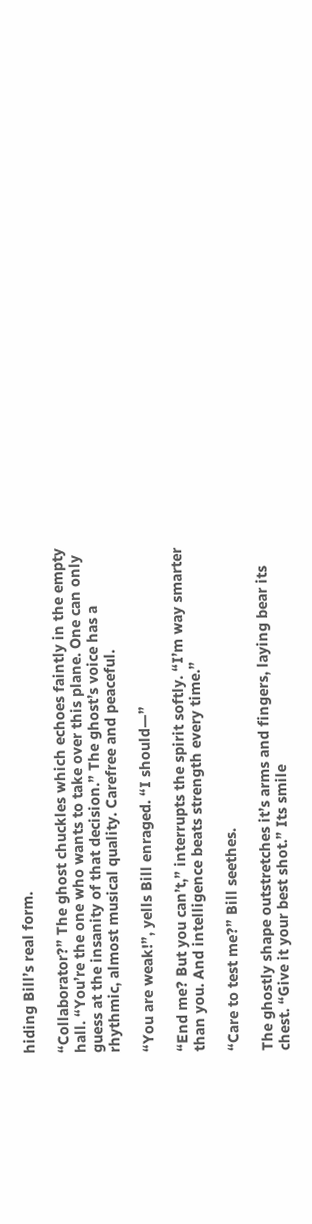hiding Bill’s real form.

“Collaborator?” The ghost chuckles which echoes faintly in the empty hall. “You’re the one who wants to take over this plane. One can only guess at the insanity of that decision.” The ghost’s voice has a rhythmic, almost musical quality. Carefree and peaceful.

“You are weak!”, yells Bill enraged. “I should—”

“End me? But you can’t,” interrupts the spirit softly. “I’m way smarter than you. And intelligence beats strength every time.”

“Care to test me?” Bill seethes.

The ghostly shape outstretches it’s arms and fingers, laying bear its chest. “Give it your best shot.” Its smile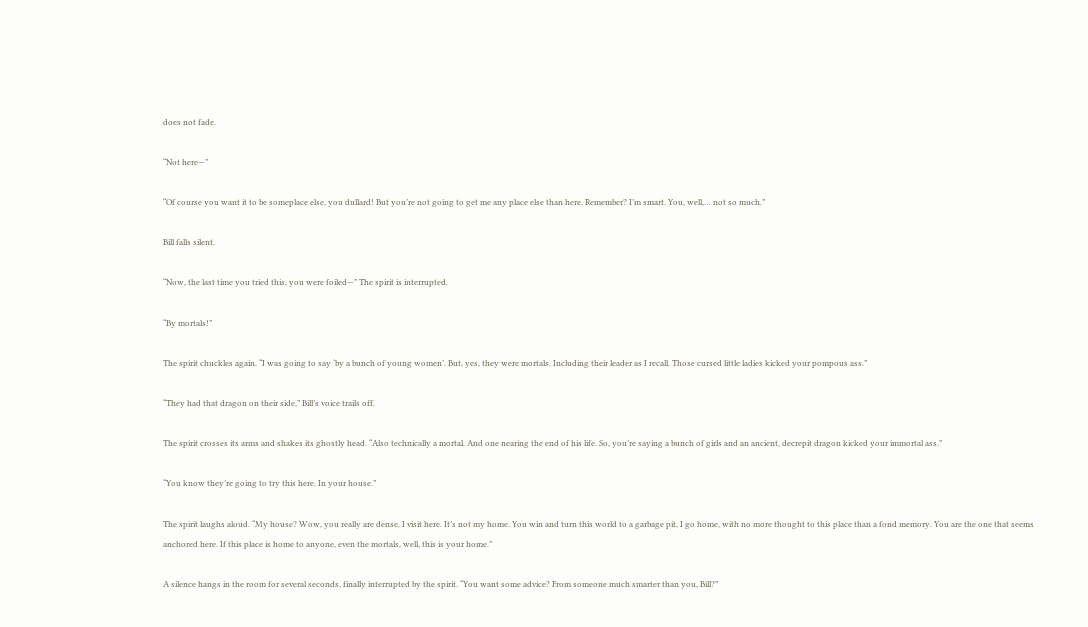does not fade.

“Not here—”

“Of course you want it to be someplace else, you dullard! But you’re not going to get me any place else than here. Remember? I’m smart. You, well,… not so much.”

Bill falls silent.

“Now, the last time you tried this, you were foiled—” The spirit is interrupted.

“By mortals!”

The spirit chuckles again. “I was going to say ‘by a bunch of young women’. But, yes, they were mortals. Including their leader as I recall. Those cursed little ladies kicked your pompous ass.”

“They had that dragon on their side,” Bill’s voice trails off.

The spirit crosses its arms and shakes its ghostly head. “Also technically a mortal. And one nearing the end of his life. So, you’re saying a bunch of girls and an ancient, decrepit dragon kicked your immortal ass.”

“You know they’re going to try this here. In your house.”

The spirit laughs aloud. “My house? Wow, you really are dense. I visit here. It’s not my home. You win and turn this world to a garbage pit, I go home, with no more thought to this place than a fond memory. You are the one that seems anchored here. If this place is home to anyone, even the mortals, well, this is your home.”

A silence hangs in the room for several seconds, finally interrupted by the spirit. “You want some advice? From someone much smarter than you, Bill?”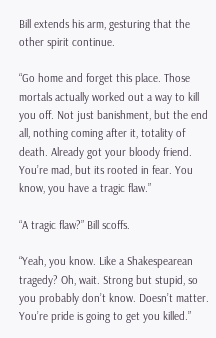Bill extends his arm, gesturing that the other spirit continue.

“Go home and forget this place. Those mortals actually worked out a way to kill you off. Not just banishment, but the end all, nothing coming after it, totality of death. Already got your bloody friend. You’re mad, but its rooted in fear. You know, you have a tragic flaw.”

“A tragic flaw?” Bill scoffs.

“Yeah, you know. Like a Shakespearean tragedy? Oh, wait. Strong but stupid, so you probably don’t know. Doesn’t matter. You’re pride is going to get you killed.”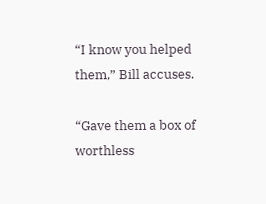“I know you helped them,” Bill accuses.

“Gave them a box of worthless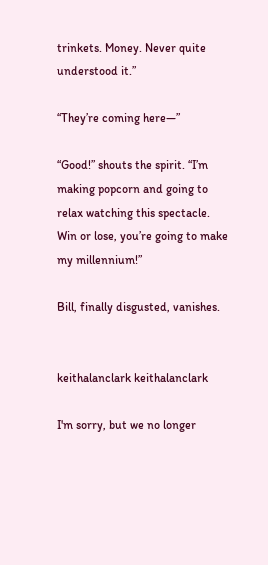trinkets. Money. Never quite understood it.”

“They’re coming here—”

“Good!” shouts the spirit. “I’m making popcorn and going to relax watching this spectacle. Win or lose, you’re going to make my millennium!”

Bill, finally disgusted, vanishes.


keithalanclark keithalanclark

I'm sorry, but we no longer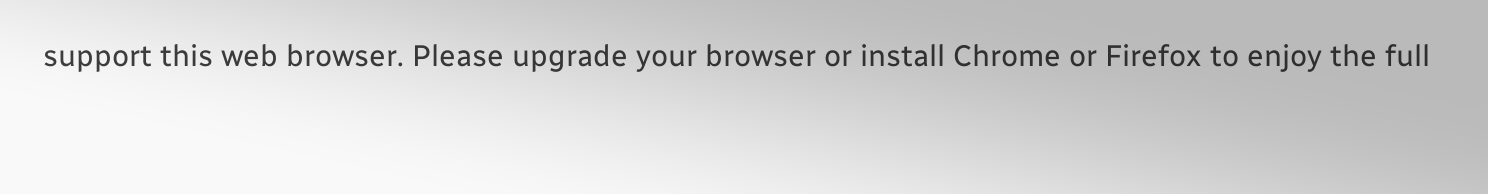support this web browser. Please upgrade your browser or install Chrome or Firefox to enjoy the full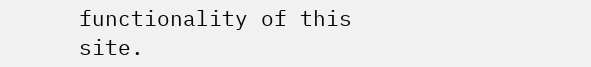functionality of this site.